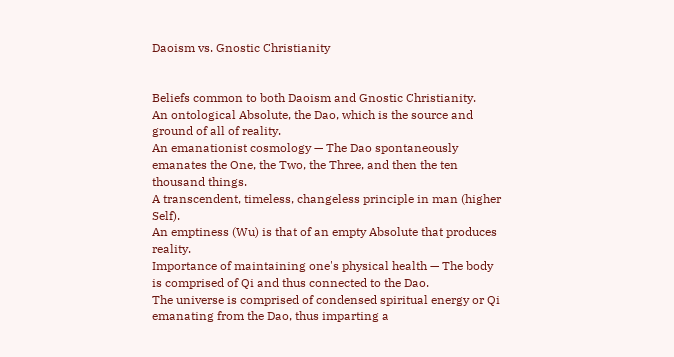Daoism vs. Gnostic Christianity


Beliefs common to both Daoism and Gnostic Christianity.
An ontological Absolute, the Dao, which is the source and ground of all of reality.
An emanationist cosmology — The Dao spontaneously emanates the One, the Two, the Three, and then the ten thousand things.
A transcendent, timeless, changeless principle in man (higher Self).
An emptiness (Wu) is that of an empty Absolute that produces reality.
Importance of maintaining one's physical health — The body is comprised of Qi and thus connected to the Dao.
The universe is comprised of condensed spiritual energy or Qi emanating from the Dao, thus imparting a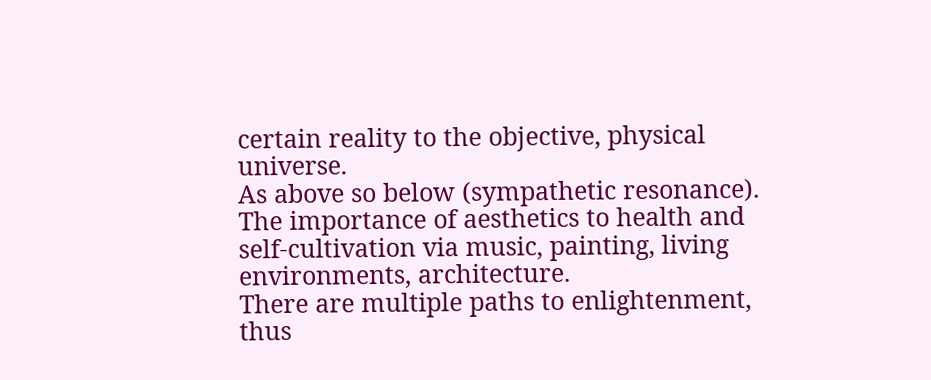certain reality to the objective, physical universe.
As above so below (sympathetic resonance).
The importance of aesthetics to health and self-cultivation via music, painting, living environments, architecture.
There are multiple paths to enlightenment, thus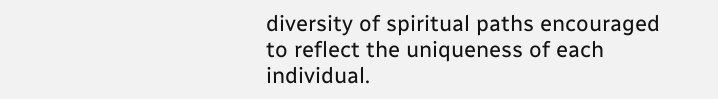diversity of spiritual paths encouraged to reflect the uniqueness of each individual.